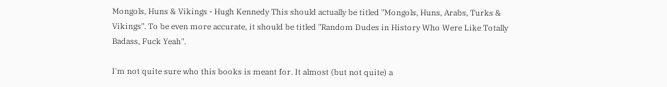Mongols, Huns & Vikings - Hugh Kennedy This should actually be titled "Mongols, Huns, Arabs, Turks & Vikings". To be even more accurate, it should be titled "Random Dudes in History Who Were Like Totally Badass, Fuck Yeah".

I'm not quite sure who this books is meant for. It almost (but not quite) a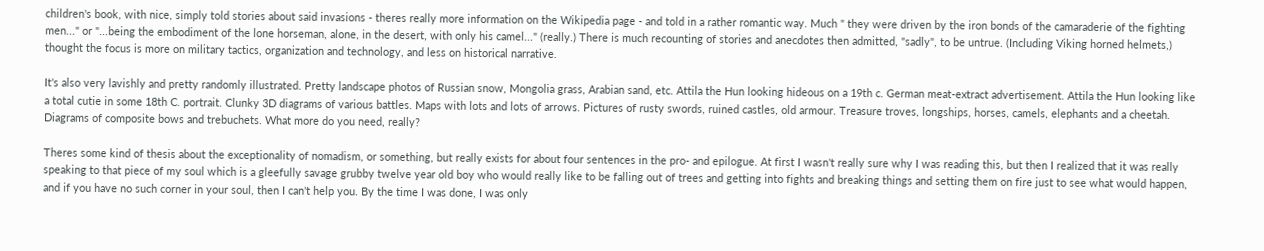children's book, with nice, simply told stories about said invasions - theres really more information on the Wikipedia page - and told in a rather romantic way. Much " they were driven by the iron bonds of the camaraderie of the fighting men..." or "...being the embodiment of the lone horseman, alone, in the desert, with only his camel..." (really.) There is much recounting of stories and anecdotes then admitted, "sadly", to be untrue. (Including Viking horned helmets,) thought the focus is more on military tactics, organization and technology, and less on historical narrative.

It's also very lavishly and pretty randomly illustrated. Pretty landscape photos of Russian snow, Mongolia grass, Arabian sand, etc. Attila the Hun looking hideous on a 19th c. German meat-extract advertisement. Attila the Hun looking like a total cutie in some 18th C. portrait. Clunky 3D diagrams of various battles. Maps with lots and lots of arrows. Pictures of rusty swords, ruined castles, old armour. Treasure troves, longships, horses, camels, elephants and a cheetah. Diagrams of composite bows and trebuchets. What more do you need, really?

Theres some kind of thesis about the exceptionality of nomadism, or something, but really exists for about four sentences in the pro- and epilogue. At first I wasn't really sure why I was reading this, but then I realized that it was really speaking to that piece of my soul which is a gleefully savage grubby twelve year old boy who would really like to be falling out of trees and getting into fights and breaking things and setting them on fire just to see what would happen, and if you have no such corner in your soul, then I can't help you. By the time I was done, I was only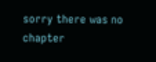sorry there was no chapter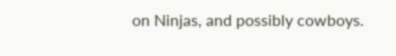on Ninjas, and possibly cowboys.